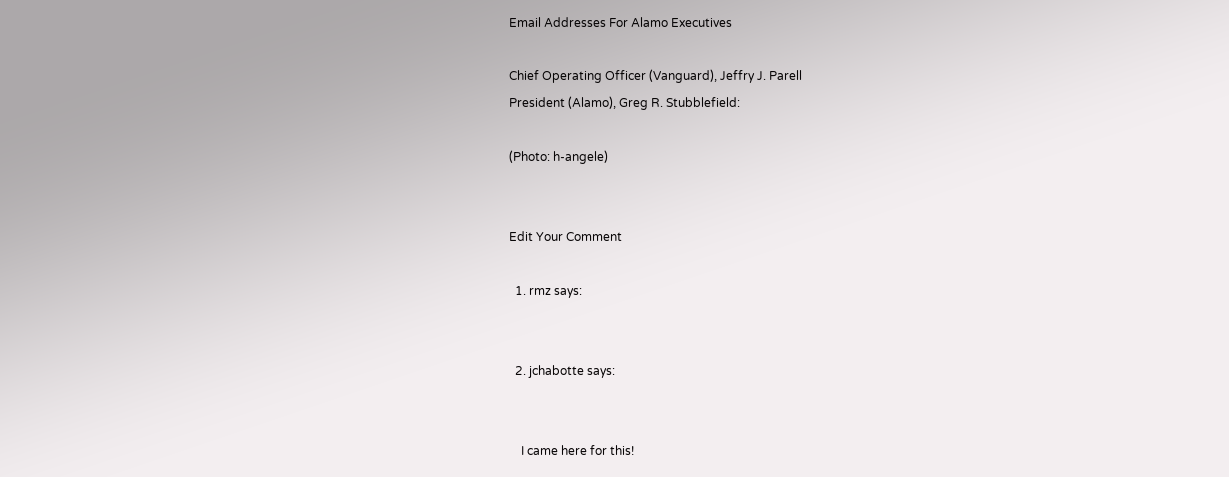Email Addresses For Alamo Executives

Chief Operating Officer (Vanguard), Jeffry J. Parell
President (Alamo), Greg R. Stubblefield:

(Photo: h-angele)


Edit Your Comment

  1. rmz says:


  2. jchabotte says:


    I came here for this!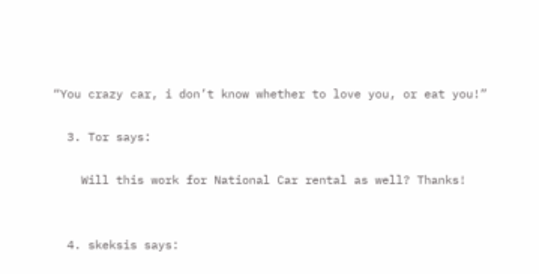“You crazy car, i don’t know whether to love you, or eat you!”

  3. Tor says:

    Will this work for National Car rental as well? Thanks!


  4. skeksis says: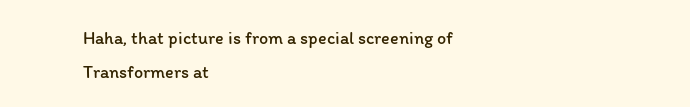Haha, that picture is from a special screening of Transformers at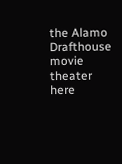the Alamo Drafthouse movie theater here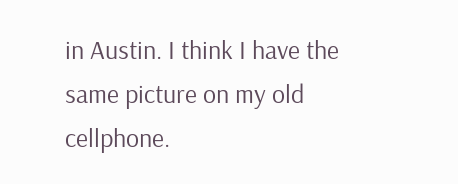in Austin. I think I have the same picture on my old cellphone.